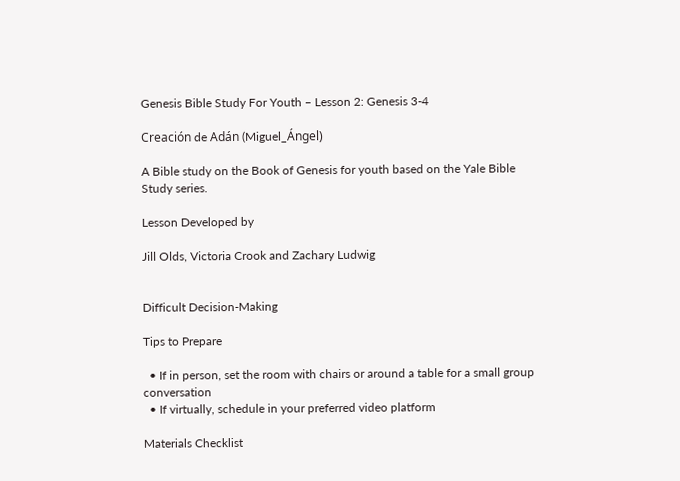Genesis Bible Study For Youth – Lesson 2: Genesis 3-4

Creación de Adán (Miguel_Ángel)

A Bible study on the Book of Genesis for youth based on the Yale Bible Study series.

Lesson Developed by

Jill Olds, Victoria Crook and Zachary Ludwig


Difficult Decision-Making

Tips to Prepare

  • If in person, set the room with chairs or around a table for a small group conversation
  • If virtually, schedule in your preferred video platform

Materials Checklist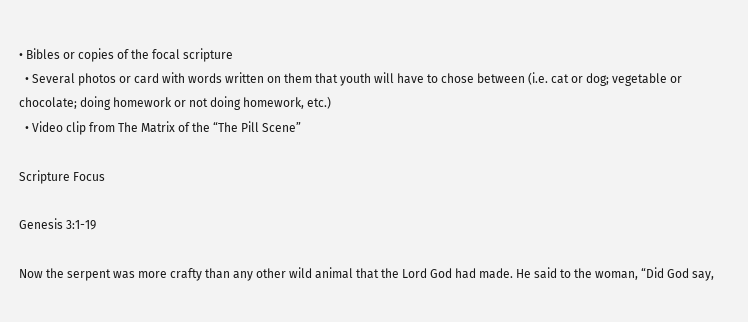• Bibles or copies of the focal scripture
  • Several photos or card with words written on them that youth will have to chose between (i.e. cat or dog; vegetable or chocolate; doing homework or not doing homework, etc.)
  • Video clip from The Matrix of the “The Pill Scene”

Scripture Focus

Genesis 3:1-19

Now the serpent was more crafty than any other wild animal that the Lord God had made. He said to the woman, “Did God say,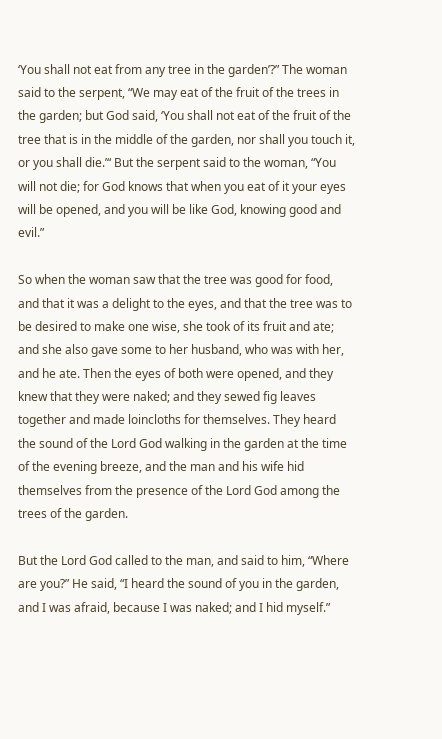‘You shall not eat from any tree in the garden’?” The woman said to the serpent, “We may eat of the fruit of the trees in the garden; but God said, ‘You shall not eat of the fruit of the tree that is in the middle of the garden, nor shall you touch it, or you shall die.’“ But the serpent said to the woman, “You will not die; for God knows that when you eat of it your eyes will be opened, and you will be like God, knowing good and evil.”

So when the woman saw that the tree was good for food, and that it was a delight to the eyes, and that the tree was to be desired to make one wise, she took of its fruit and ate; and she also gave some to her husband, who was with her, and he ate. Then the eyes of both were opened, and they knew that they were naked; and they sewed fig leaves together and made loincloths for themselves. They heard the sound of the Lord God walking in the garden at the time of the evening breeze, and the man and his wife hid themselves from the presence of the Lord God among the trees of the garden.

But the Lord God called to the man, and said to him, “Where are you?” He said, “I heard the sound of you in the garden, and I was afraid, because I was naked; and I hid myself.”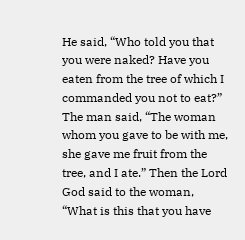He said, “Who told you that you were naked? Have you eaten from the tree of which I commanded you not to eat?” The man said, “The woman whom you gave to be with me, she gave me fruit from the tree, and I ate.” Then the Lord God said to the woman, “What is this that you have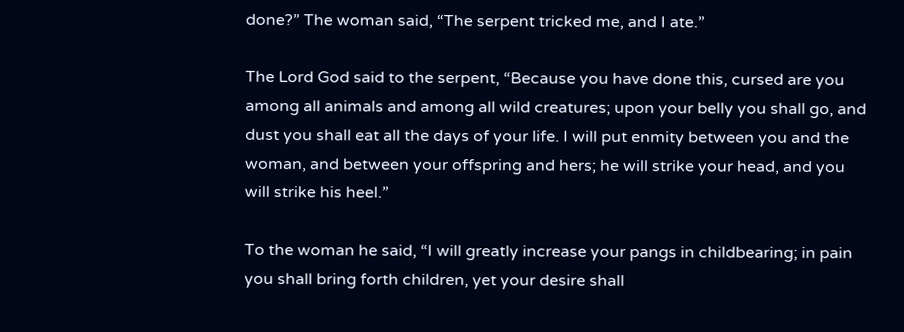done?” The woman said, “The serpent tricked me, and I ate.”

The Lord God said to the serpent, “Because you have done this, cursed are you among all animals and among all wild creatures; upon your belly you shall go, and dust you shall eat all the days of your life. I will put enmity between you and the woman, and between your offspring and hers; he will strike your head, and you will strike his heel.”

To the woman he said, “I will greatly increase your pangs in childbearing; in pain you shall bring forth children, yet your desire shall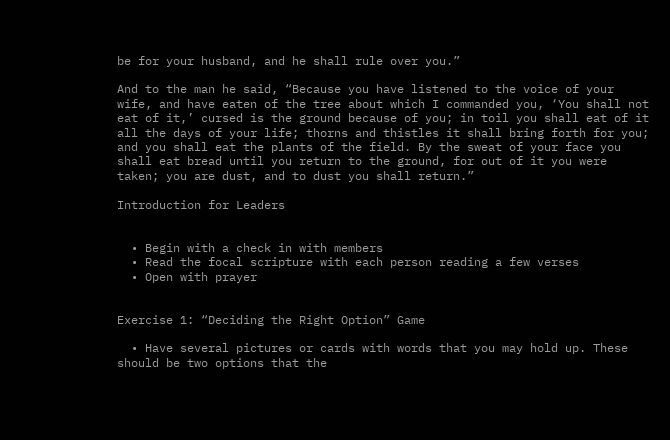be for your husband, and he shall rule over you.”

And to the man he said, “Because you have listened to the voice of your wife, and have eaten of the tree about which I commanded you, ‘You shall not eat of it,’ cursed is the ground because of you; in toil you shall eat of it all the days of your life; thorns and thistles it shall bring forth for you; and you shall eat the plants of the field. By the sweat of your face you shall eat bread until you return to the ground, for out of it you were taken; you are dust, and to dust you shall return.”

Introduction for Leaders


  • Begin with a check in with members
  • Read the focal scripture with each person reading a few verses
  • Open with prayer


Exercise 1: “Deciding the Right Option” Game

  • Have several pictures or cards with words that you may hold up. These should be two options that the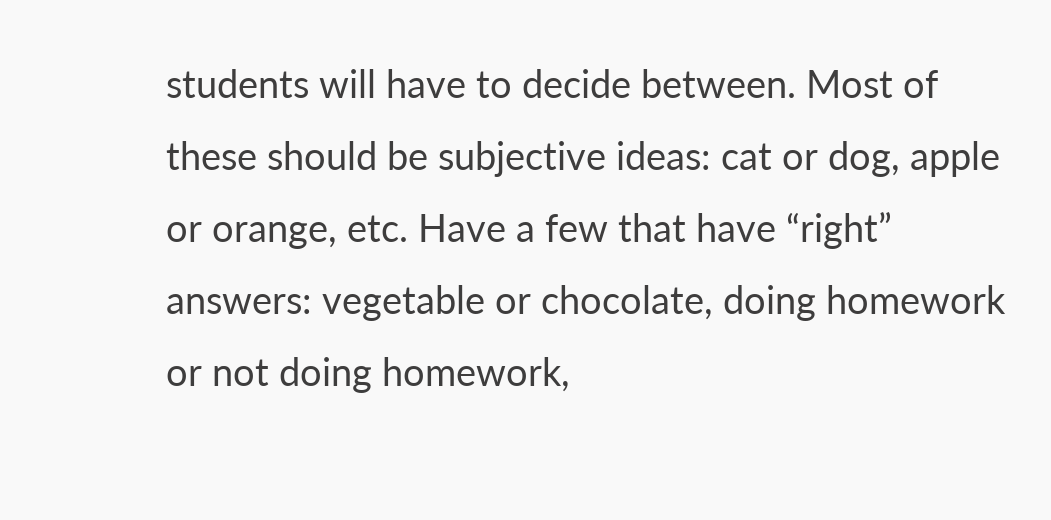students will have to decide between. Most of these should be subjective ideas: cat or dog, apple or orange, etc. Have a few that have “right” answers: vegetable or chocolate, doing homework or not doing homework,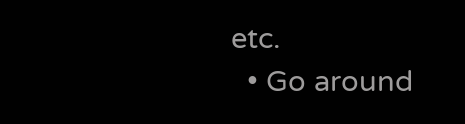etc.
  • Go around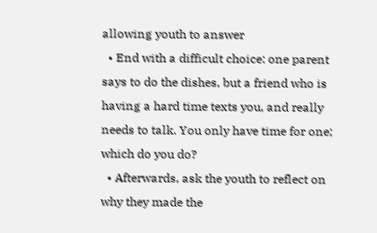allowing youth to answer
  • End with a difficult choice: one parent says to do the dishes, but a friend who is having a hard time texts you, and really needs to talk. You only have time for one; which do you do?
  • Afterwards, ask the youth to reflect on why they made the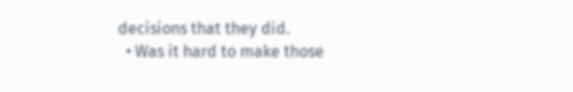decisions that they did.
  • Was it hard to make those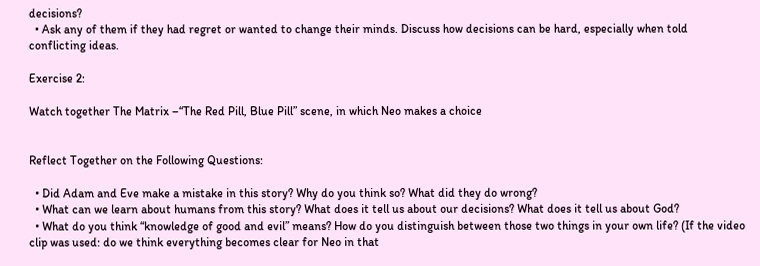decisions?
  • Ask any of them if they had regret or wanted to change their minds. Discuss how decisions can be hard, especially when told conflicting ideas.

Exercise 2:

Watch together The Matrix –“The Red Pill, Blue Pill” scene, in which Neo makes a choice


Reflect Together on the Following Questions:

  • Did Adam and Eve make a mistake in this story? Why do you think so? What did they do wrong?
  • What can we learn about humans from this story? What does it tell us about our decisions? What does it tell us about God?
  • What do you think “knowledge of good and evil” means? How do you distinguish between those two things in your own life? (If the video clip was used: do we think everything becomes clear for Neo in that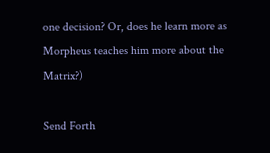one decision? Or, does he learn more as Morpheus teaches him more about the Matrix?)

Send Forth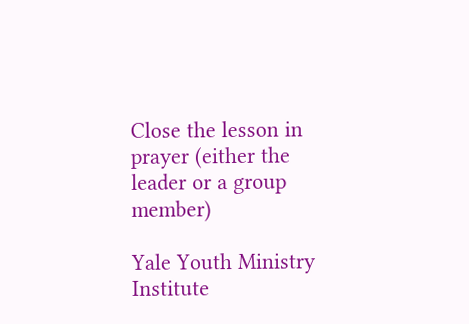Close the lesson in prayer (either the leader or a group member)

Yale Youth Ministry Institute